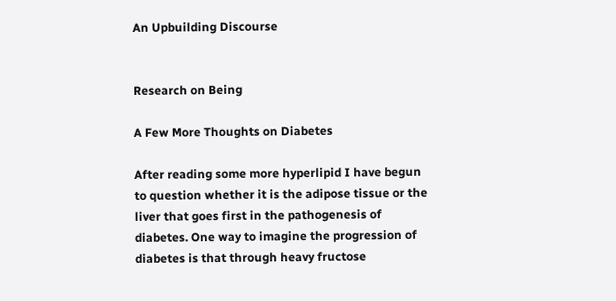An Upbuilding Discourse


Research on Being

A Few More Thoughts on Diabetes

After reading some more hyperlipid I have begun to question whether it is the adipose tissue or the liver that goes first in the pathogenesis of diabetes. One way to imagine the progression of diabetes is that through heavy fructose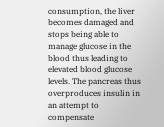consumption, the liver becomes damaged and stops being able to manage glucose in the blood thus leading to elevated blood glucose levels. The pancreas thus overproduces insulin in an attempt to compensate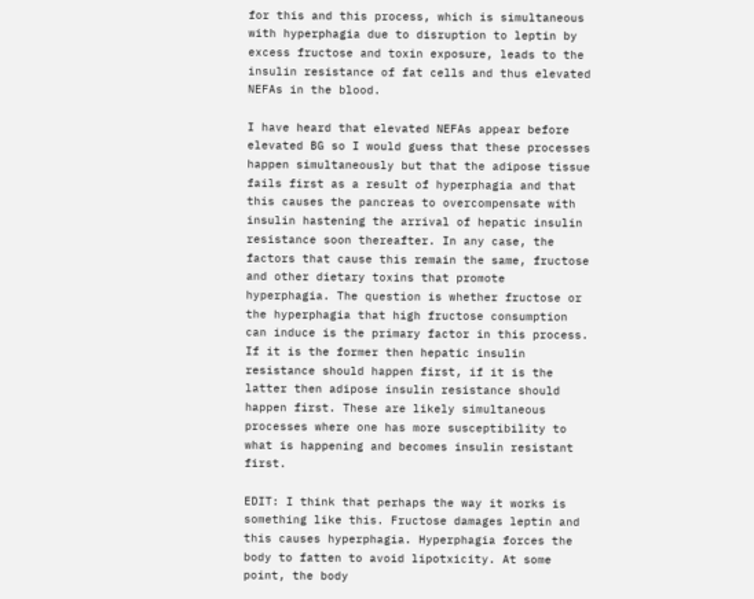for this and this process, which is simultaneous with hyperphagia due to disruption to leptin by excess fructose and toxin exposure, leads to the insulin resistance of fat cells and thus elevated NEFAs in the blood.

I have heard that elevated NEFAs appear before elevated BG so I would guess that these processes happen simultaneously but that the adipose tissue fails first as a result of hyperphagia and that this causes the pancreas to overcompensate with insulin hastening the arrival of hepatic insulin resistance soon thereafter. In any case, the factors that cause this remain the same, fructose and other dietary toxins that promote hyperphagia. The question is whether fructose or the hyperphagia that high fructose consumption can induce is the primary factor in this process. If it is the former then hepatic insulin resistance should happen first, if it is the latter then adipose insulin resistance should happen first. These are likely simultaneous processes where one has more susceptibility to what is happening and becomes insulin resistant first.

EDIT: I think that perhaps the way it works is something like this. Fructose damages leptin and this causes hyperphagia. Hyperphagia forces the body to fatten to avoid lipotxicity. At some point, the body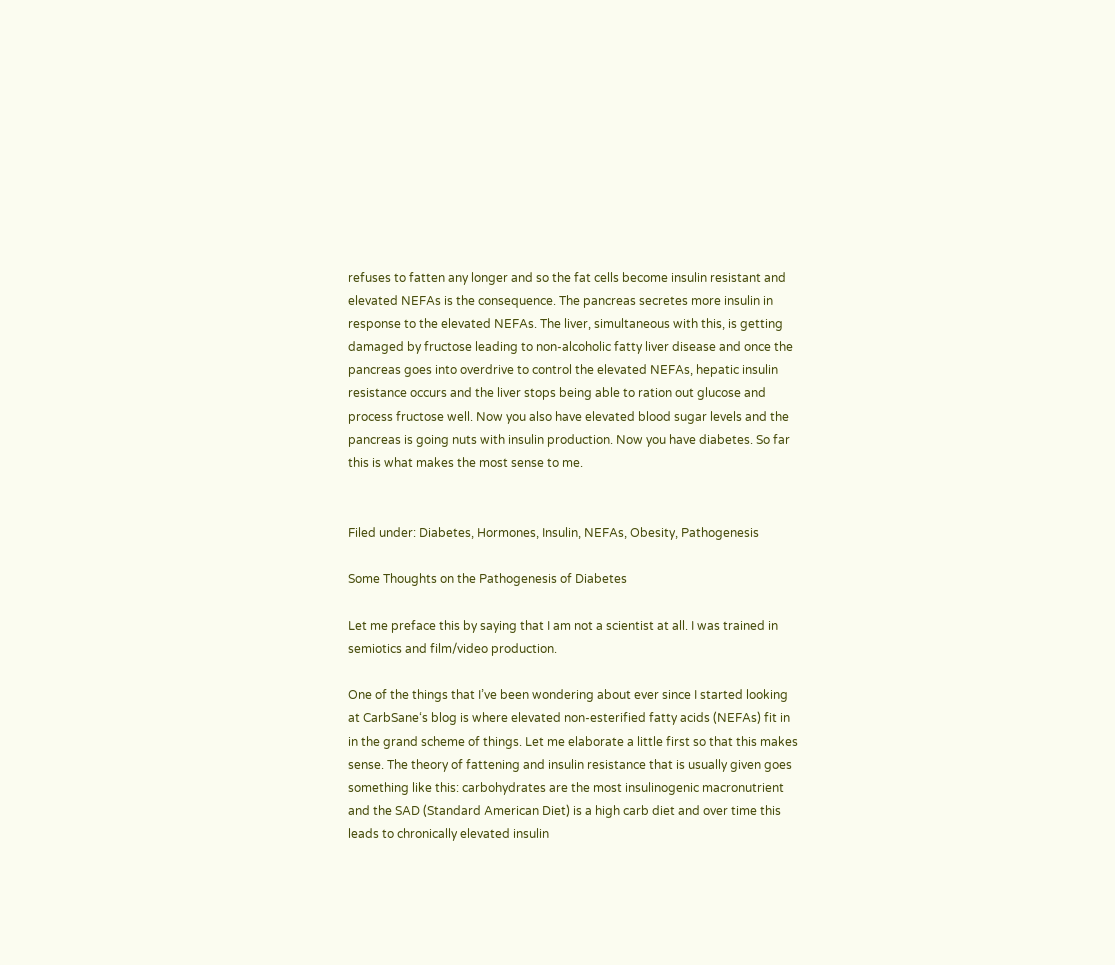refuses to fatten any longer and so the fat cells become insulin resistant and elevated NEFAs is the consequence. The pancreas secretes more insulin in response to the elevated NEFAs. The liver, simultaneous with this, is getting damaged by fructose leading to non-alcoholic fatty liver disease and once the pancreas goes into overdrive to control the elevated NEFAs, hepatic insulin resistance occurs and the liver stops being able to ration out glucose and process fructose well. Now you also have elevated blood sugar levels and the pancreas is going nuts with insulin production. Now you have diabetes. So far this is what makes the most sense to me.


Filed under: Diabetes, Hormones, Insulin, NEFAs, Obesity, Pathogenesis

Some Thoughts on the Pathogenesis of Diabetes

Let me preface this by saying that I am not a scientist at all. I was trained in semiotics and film/video production.

One of the things that I’ve been wondering about ever since I started looking at CarbSane‘s blog is where elevated non-esterified fatty acids (NEFAs) fit in in the grand scheme of things. Let me elaborate a little first so that this makes sense. The theory of fattening and insulin resistance that is usually given goes something like this: carbohydrates are the most insulinogenic macronutrient and the SAD (Standard American Diet) is a high carb diet and over time this leads to chronically elevated insulin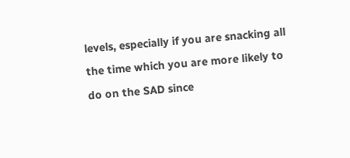levels, especially if you are snacking all the time which you are more likely to do on the SAD since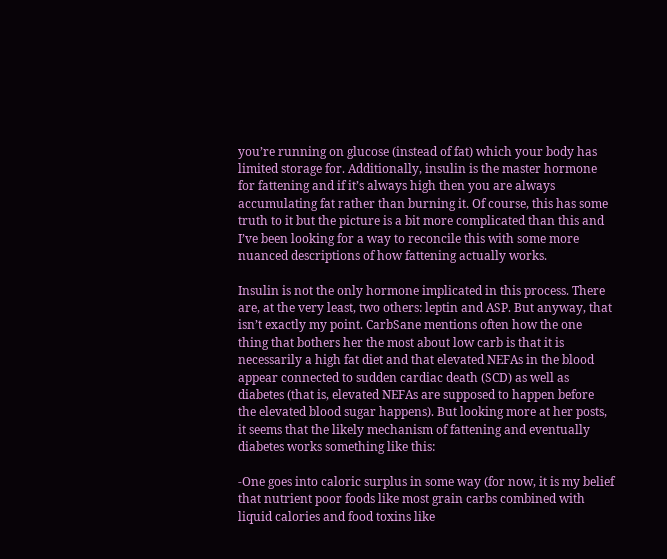you’re running on glucose (instead of fat) which your body has limited storage for. Additionally, insulin is the master hormone for fattening and if it’s always high then you are always accumulating fat rather than burning it. Of course, this has some truth to it but the picture is a bit more complicated than this and I’ve been looking for a way to reconcile this with some more nuanced descriptions of how fattening actually works.

Insulin is not the only hormone implicated in this process. There are, at the very least, two others: leptin and ASP. But anyway, that isn’t exactly my point. CarbSane mentions often how the one thing that bothers her the most about low carb is that it is necessarily a high fat diet and that elevated NEFAs in the blood appear connected to sudden cardiac death (SCD) as well as diabetes (that is, elevated NEFAs are supposed to happen before the elevated blood sugar happens). But looking more at her posts, it seems that the likely mechanism of fattening and eventually diabetes works something like this:

-One goes into caloric surplus in some way (for now, it is my belief that nutrient poor foods like most grain carbs combined with liquid calories and food toxins like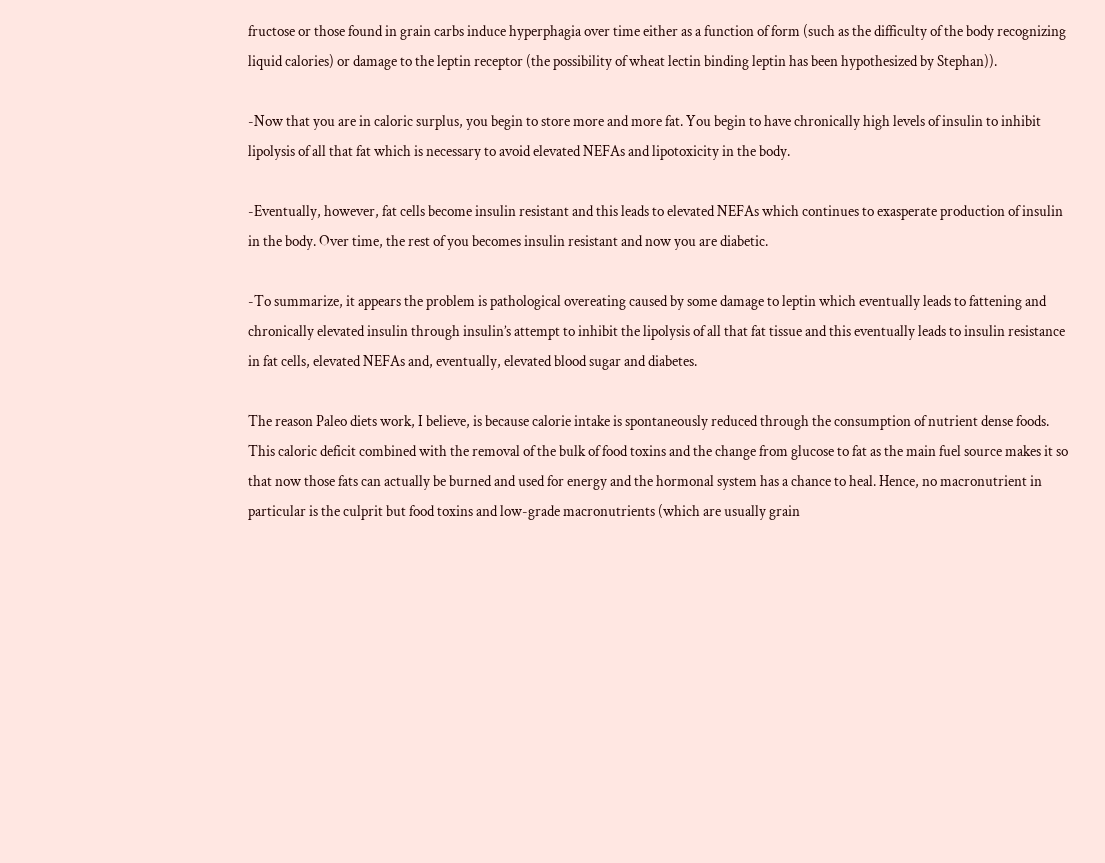fructose or those found in grain carbs induce hyperphagia over time either as a function of form (such as the difficulty of the body recognizing liquid calories) or damage to the leptin receptor (the possibility of wheat lectin binding leptin has been hypothesized by Stephan)).

-Now that you are in caloric surplus, you begin to store more and more fat. You begin to have chronically high levels of insulin to inhibit lipolysis of all that fat which is necessary to avoid elevated NEFAs and lipotoxicity in the body.

-Eventually, however, fat cells become insulin resistant and this leads to elevated NEFAs which continues to exasperate production of insulin in the body. Over time, the rest of you becomes insulin resistant and now you are diabetic.

-To summarize, it appears the problem is pathological overeating caused by some damage to leptin which eventually leads to fattening and chronically elevated insulin through insulin’s attempt to inhibit the lipolysis of all that fat tissue and this eventually leads to insulin resistance in fat cells, elevated NEFAs and, eventually, elevated blood sugar and diabetes.

The reason Paleo diets work, I believe, is because calorie intake is spontaneously reduced through the consumption of nutrient dense foods. This caloric deficit combined with the removal of the bulk of food toxins and the change from glucose to fat as the main fuel source makes it so that now those fats can actually be burned and used for energy and the hormonal system has a chance to heal. Hence, no macronutrient in particular is the culprit but food toxins and low-grade macronutrients (which are usually grain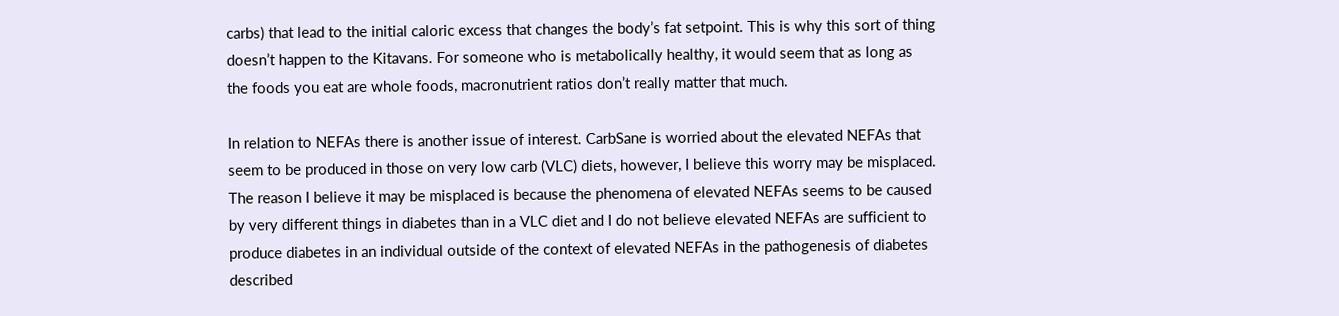carbs) that lead to the initial caloric excess that changes the body’s fat setpoint. This is why this sort of thing doesn’t happen to the Kitavans. For someone who is metabolically healthy, it would seem that as long as the foods you eat are whole foods, macronutrient ratios don’t really matter that much.

In relation to NEFAs there is another issue of interest. CarbSane is worried about the elevated NEFAs that seem to be produced in those on very low carb (VLC) diets, however, I believe this worry may be misplaced. The reason I believe it may be misplaced is because the phenomena of elevated NEFAs seems to be caused by very different things in diabetes than in a VLC diet and I do not believe elevated NEFAs are sufficient to produce diabetes in an individual outside of the context of elevated NEFAs in the pathogenesis of diabetes described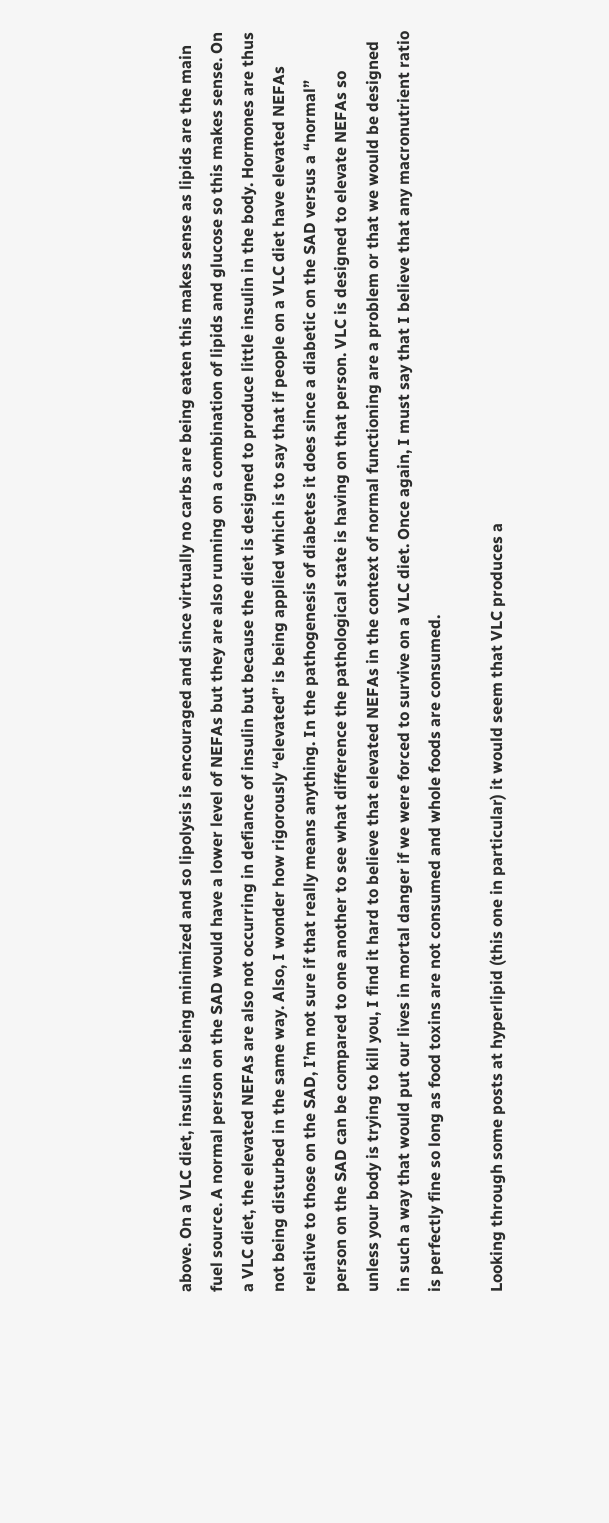above. On a VLC diet, insulin is being minimized and so lipolysis is encouraged and since virtually no carbs are being eaten this makes sense as lipids are the main fuel source. A normal person on the SAD would have a lower level of NEFAs but they are also running on a combination of lipids and glucose so this makes sense. On a VLC diet, the elevated NEFAs are also not occurring in defiance of insulin but because the diet is designed to produce little insulin in the body. Hormones are thus not being disturbed in the same way. Also, I wonder how rigorously “elevated” is being applied which is to say that if people on a VLC diet have elevated NEFAs relative to those on the SAD, I’m not sure if that really means anything. In the pathogenesis of diabetes it does since a diabetic on the SAD versus a “normal” person on the SAD can be compared to one another to see what difference the pathological state is having on that person. VLC is designed to elevate NEFAs so unless your body is trying to kill you, I find it hard to believe that elevated NEFAs in the context of normal functioning are a problem or that we would be designed in such a way that would put our lives in mortal danger if we were forced to survive on a VLC diet. Once again, I must say that I believe that any macronutrient ratio is perfectly fine so long as food toxins are not consumed and whole foods are consumed.

Looking through some posts at hyperlipid (this one in particular) it would seem that VLC produces a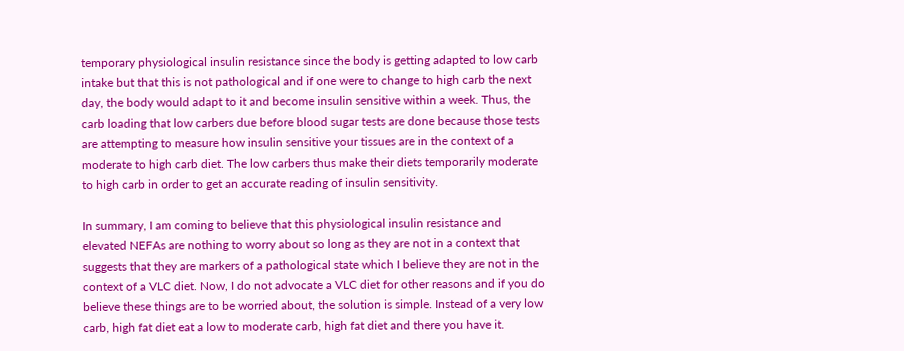temporary physiological insulin resistance since the body is getting adapted to low carb intake but that this is not pathological and if one were to change to high carb the next day, the body would adapt to it and become insulin sensitive within a week. Thus, the carb loading that low carbers due before blood sugar tests are done because those tests are attempting to measure how insulin sensitive your tissues are in the context of a moderate to high carb diet. The low carbers thus make their diets temporarily moderate to high carb in order to get an accurate reading of insulin sensitivity.

In summary, I am coming to believe that this physiological insulin resistance and elevated NEFAs are nothing to worry about so long as they are not in a context that suggests that they are markers of a pathological state which I believe they are not in the context of a VLC diet. Now, I do not advocate a VLC diet for other reasons and if you do believe these things are to be worried about, the solution is simple. Instead of a very low carb, high fat diet eat a low to moderate carb, high fat diet and there you have it.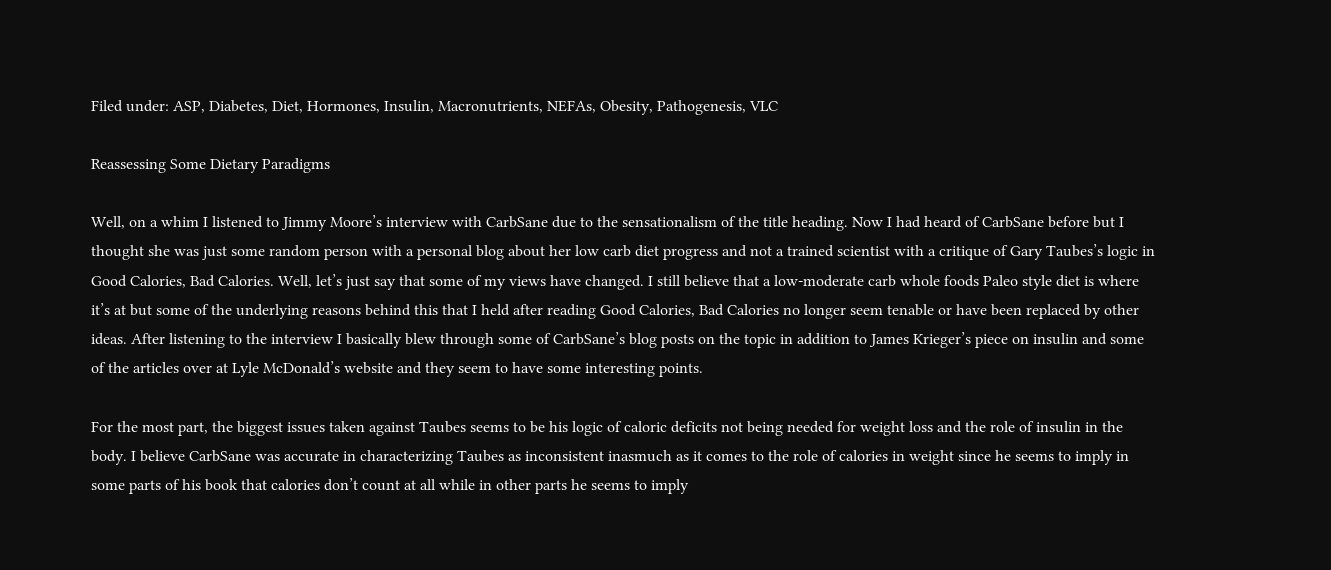Filed under: ASP, Diabetes, Diet, Hormones, Insulin, Macronutrients, NEFAs, Obesity, Pathogenesis, VLC

Reassessing Some Dietary Paradigms

Well, on a whim I listened to Jimmy Moore’s interview with CarbSane due to the sensationalism of the title heading. Now I had heard of CarbSane before but I thought she was just some random person with a personal blog about her low carb diet progress and not a trained scientist with a critique of Gary Taubes’s logic in Good Calories, Bad Calories. Well, let’s just say that some of my views have changed. I still believe that a low-moderate carb whole foods Paleo style diet is where it’s at but some of the underlying reasons behind this that I held after reading Good Calories, Bad Calories no longer seem tenable or have been replaced by other ideas. After listening to the interview I basically blew through some of CarbSane’s blog posts on the topic in addition to James Krieger’s piece on insulin and some of the articles over at Lyle McDonald’s website and they seem to have some interesting points.

For the most part, the biggest issues taken against Taubes seems to be his logic of caloric deficits not being needed for weight loss and the role of insulin in the body. I believe CarbSane was accurate in characterizing Taubes as inconsistent inasmuch as it comes to the role of calories in weight since he seems to imply in some parts of his book that calories don’t count at all while in other parts he seems to imply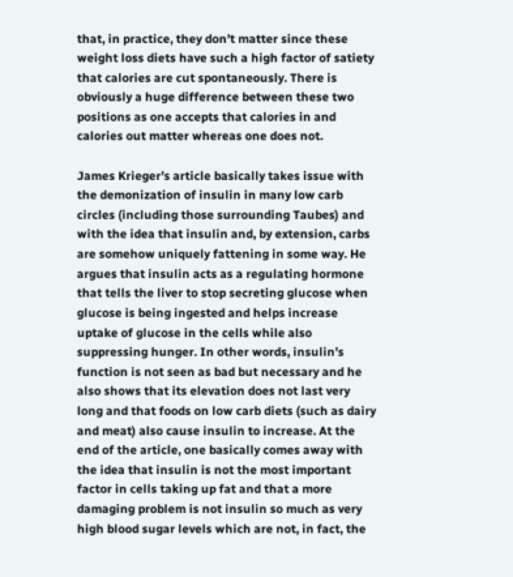that, in practice, they don’t matter since these weight loss diets have such a high factor of satiety that calories are cut spontaneously. There is obviously a huge difference between these two positions as one accepts that calories in and calories out matter whereas one does not.

James Krieger’s article basically takes issue with the demonization of insulin in many low carb circles (including those surrounding Taubes) and with the idea that insulin and, by extension, carbs are somehow uniquely fattening in some way. He argues that insulin acts as a regulating hormone that tells the liver to stop secreting glucose when glucose is being ingested and helps increase uptake of glucose in the cells while also suppressing hunger. In other words, insulin’s function is not seen as bad but necessary and he also shows that its elevation does not last very long and that foods on low carb diets (such as dairy and meat) also cause insulin to increase. At the end of the article, one basically comes away with the idea that insulin is not the most important factor in cells taking up fat and that a more damaging problem is not insulin so much as very high blood sugar levels which are not, in fact, the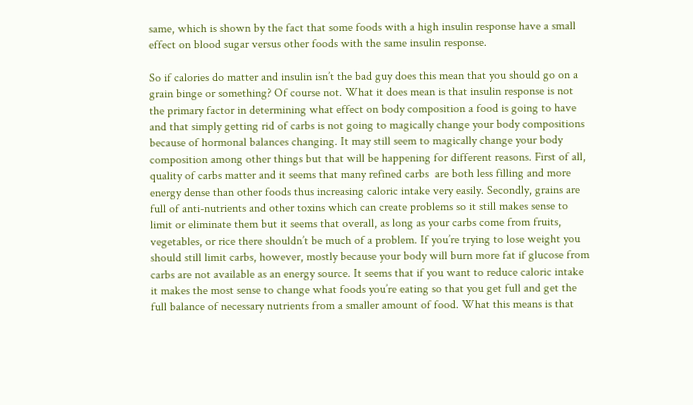same, which is shown by the fact that some foods with a high insulin response have a small effect on blood sugar versus other foods with the same insulin response.

So if calories do matter and insulin isn’t the bad guy does this mean that you should go on a grain binge or something? Of course not. What it does mean is that insulin response is not the primary factor in determining what effect on body composition a food is going to have and that simply getting rid of carbs is not going to magically change your body compositions because of hormonal balances changing. It may still seem to magically change your body composition among other things but that will be happening for different reasons. First of all, quality of carbs matter and it seems that many refined carbs  are both less filling and more energy dense than other foods thus increasing caloric intake very easily. Secondly, grains are full of anti-nutrients and other toxins which can create problems so it still makes sense to limit or eliminate them but it seems that overall, as long as your carbs come from fruits, vegetables, or rice there shouldn’t be much of a problem. If you’re trying to lose weight you should still limit carbs, however, mostly because your body will burn more fat if glucose from carbs are not available as an energy source. It seems that if you want to reduce caloric intake it makes the most sense to change what foods you’re eating so that you get full and get the full balance of necessary nutrients from a smaller amount of food. What this means is that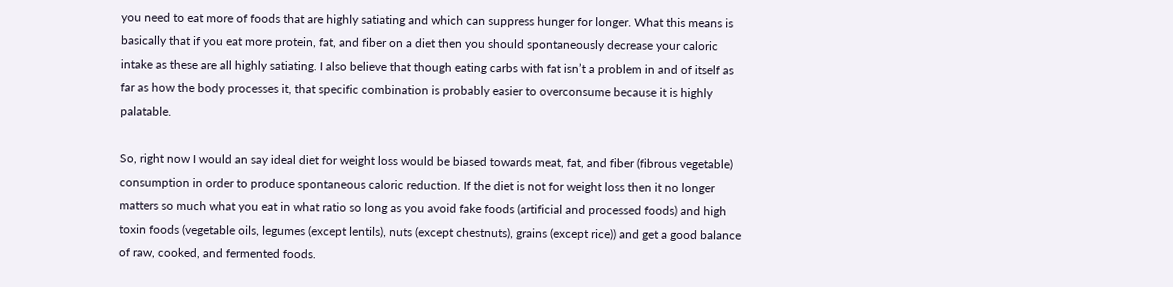you need to eat more of foods that are highly satiating and which can suppress hunger for longer. What this means is basically that if you eat more protein, fat, and fiber on a diet then you should spontaneously decrease your caloric intake as these are all highly satiating. I also believe that though eating carbs with fat isn’t a problem in and of itself as far as how the body processes it, that specific combination is probably easier to overconsume because it is highly palatable.

So, right now I would an say ideal diet for weight loss would be biased towards meat, fat, and fiber (fibrous vegetable) consumption in order to produce spontaneous caloric reduction. If the diet is not for weight loss then it no longer matters so much what you eat in what ratio so long as you avoid fake foods (artificial and processed foods) and high toxin foods (vegetable oils, legumes (except lentils), nuts (except chestnuts), grains (except rice)) and get a good balance of raw, cooked, and fermented foods.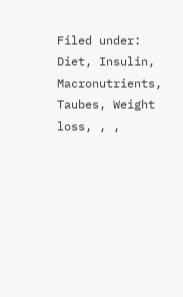Filed under: Diet, Insulin, Macronutrients, Taubes, Weight loss, , ,